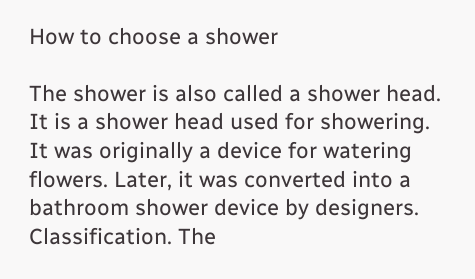How to choose a shower

The shower is also called a shower head. It is a shower head used for showering. It was originally a device for watering flowers. Later, it was converted into a bathroom shower device by designers. Classification. The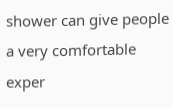shower can give people a very comfortable exper